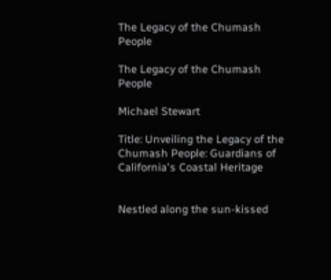The Legacy of the Chumash People

The Legacy of the Chumash People

Michael Stewart

Title: Unveiling the Legacy of the Chumash People: Guardians of California's Coastal Heritage


Nestled along the sun-kissed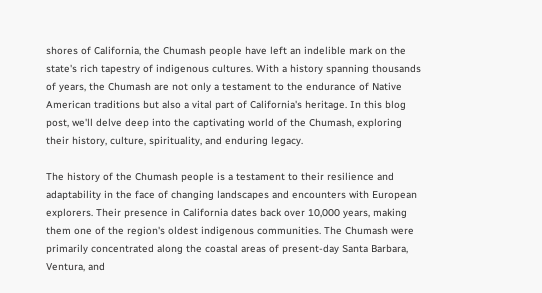shores of California, the Chumash people have left an indelible mark on the state's rich tapestry of indigenous cultures. With a history spanning thousands of years, the Chumash are not only a testament to the endurance of Native American traditions but also a vital part of California's heritage. In this blog post, we'll delve deep into the captivating world of the Chumash, exploring their history, culture, spirituality, and enduring legacy.

The history of the Chumash people is a testament to their resilience and adaptability in the face of changing landscapes and encounters with European explorers. Their presence in California dates back over 10,000 years, making them one of the region's oldest indigenous communities. The Chumash were primarily concentrated along the coastal areas of present-day Santa Barbara, Ventura, and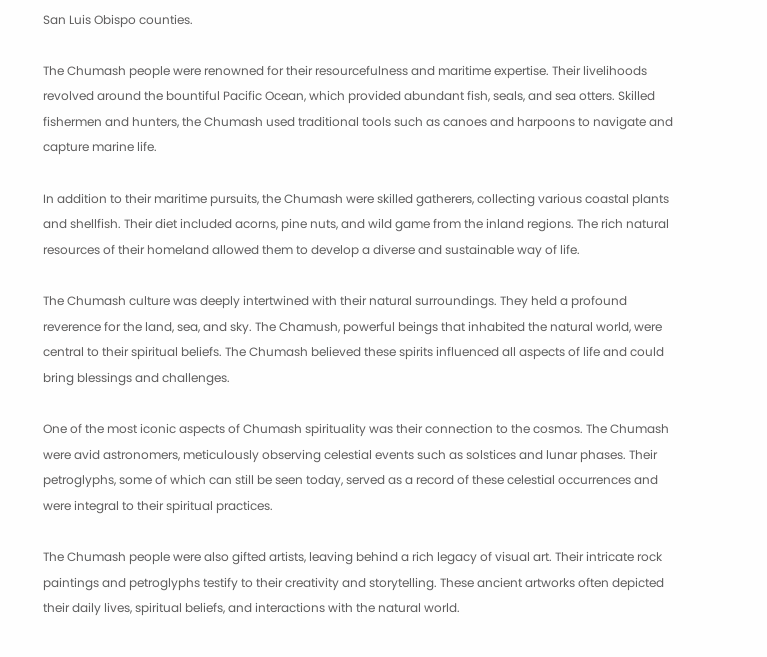San Luis Obispo counties.

The Chumash people were renowned for their resourcefulness and maritime expertise. Their livelihoods revolved around the bountiful Pacific Ocean, which provided abundant fish, seals, and sea otters. Skilled fishermen and hunters, the Chumash used traditional tools such as canoes and harpoons to navigate and capture marine life.

In addition to their maritime pursuits, the Chumash were skilled gatherers, collecting various coastal plants and shellfish. Their diet included acorns, pine nuts, and wild game from the inland regions. The rich natural resources of their homeland allowed them to develop a diverse and sustainable way of life.

The Chumash culture was deeply intertwined with their natural surroundings. They held a profound reverence for the land, sea, and sky. The Chamush, powerful beings that inhabited the natural world, were central to their spiritual beliefs. The Chumash believed these spirits influenced all aspects of life and could bring blessings and challenges.

One of the most iconic aspects of Chumash spirituality was their connection to the cosmos. The Chumash were avid astronomers, meticulously observing celestial events such as solstices and lunar phases. Their petroglyphs, some of which can still be seen today, served as a record of these celestial occurrences and were integral to their spiritual practices.

The Chumash people were also gifted artists, leaving behind a rich legacy of visual art. Their intricate rock paintings and petroglyphs testify to their creativity and storytelling. These ancient artworks often depicted their daily lives, spiritual beliefs, and interactions with the natural world.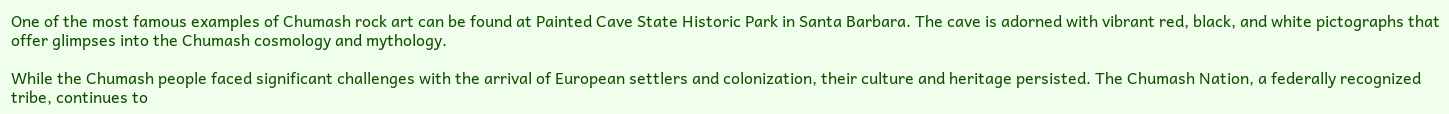One of the most famous examples of Chumash rock art can be found at Painted Cave State Historic Park in Santa Barbara. The cave is adorned with vibrant red, black, and white pictographs that offer glimpses into the Chumash cosmology and mythology.

While the Chumash people faced significant challenges with the arrival of European settlers and colonization, their culture and heritage persisted. The Chumash Nation, a federally recognized tribe, continues to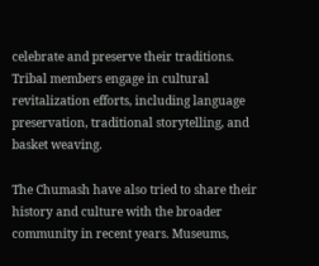celebrate and preserve their traditions. Tribal members engage in cultural revitalization efforts, including language preservation, traditional storytelling, and basket weaving.

The Chumash have also tried to share their history and culture with the broader community in recent years. Museums,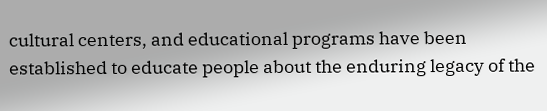cultural centers, and educational programs have been established to educate people about the enduring legacy of the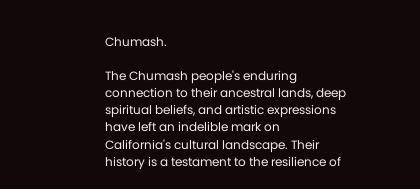Chumash.

The Chumash people's enduring connection to their ancestral lands, deep spiritual beliefs, and artistic expressions have left an indelible mark on California's cultural landscape. Their history is a testament to the resilience of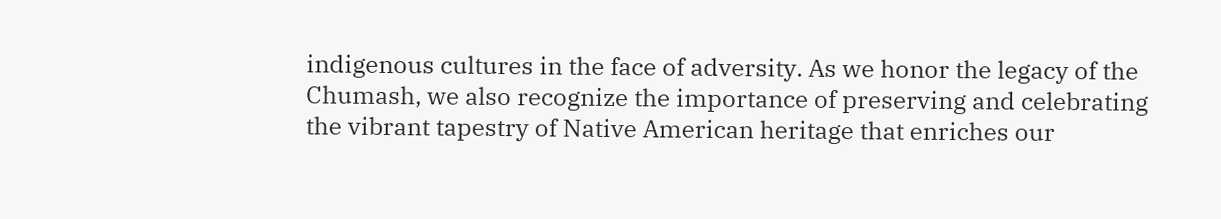indigenous cultures in the face of adversity. As we honor the legacy of the Chumash, we also recognize the importance of preserving and celebrating the vibrant tapestry of Native American heritage that enriches our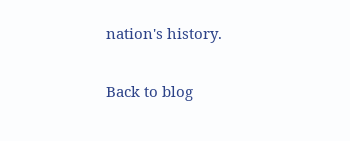nation's history.

Back to blog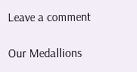Leave a comment

Our Medallions